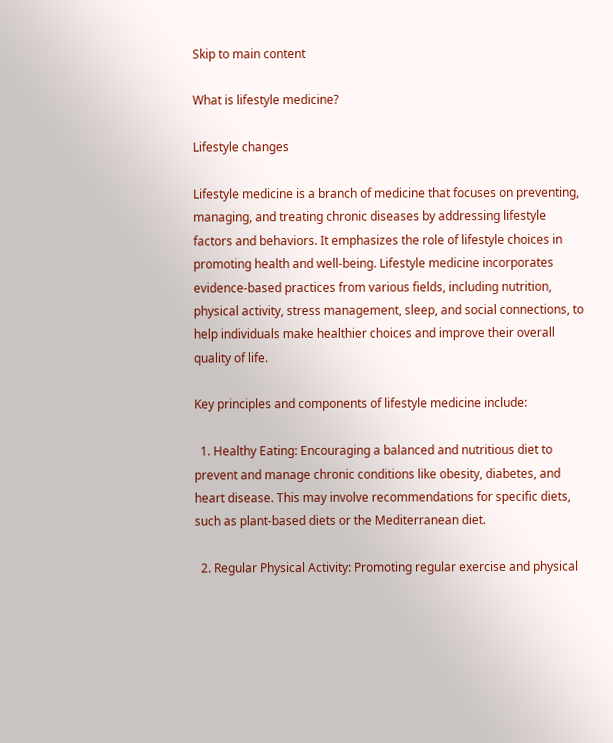Skip to main content

What is lifestyle medicine?

Lifestyle changes

Lifestyle medicine is a branch of medicine that focuses on preventing, managing, and treating chronic diseases by addressing lifestyle factors and behaviors. It emphasizes the role of lifestyle choices in promoting health and well-being. Lifestyle medicine incorporates evidence-based practices from various fields, including nutrition, physical activity, stress management, sleep, and social connections, to help individuals make healthier choices and improve their overall quality of life.

Key principles and components of lifestyle medicine include:

  1. Healthy Eating: Encouraging a balanced and nutritious diet to prevent and manage chronic conditions like obesity, diabetes, and heart disease. This may involve recommendations for specific diets, such as plant-based diets or the Mediterranean diet.

  2. Regular Physical Activity: Promoting regular exercise and physical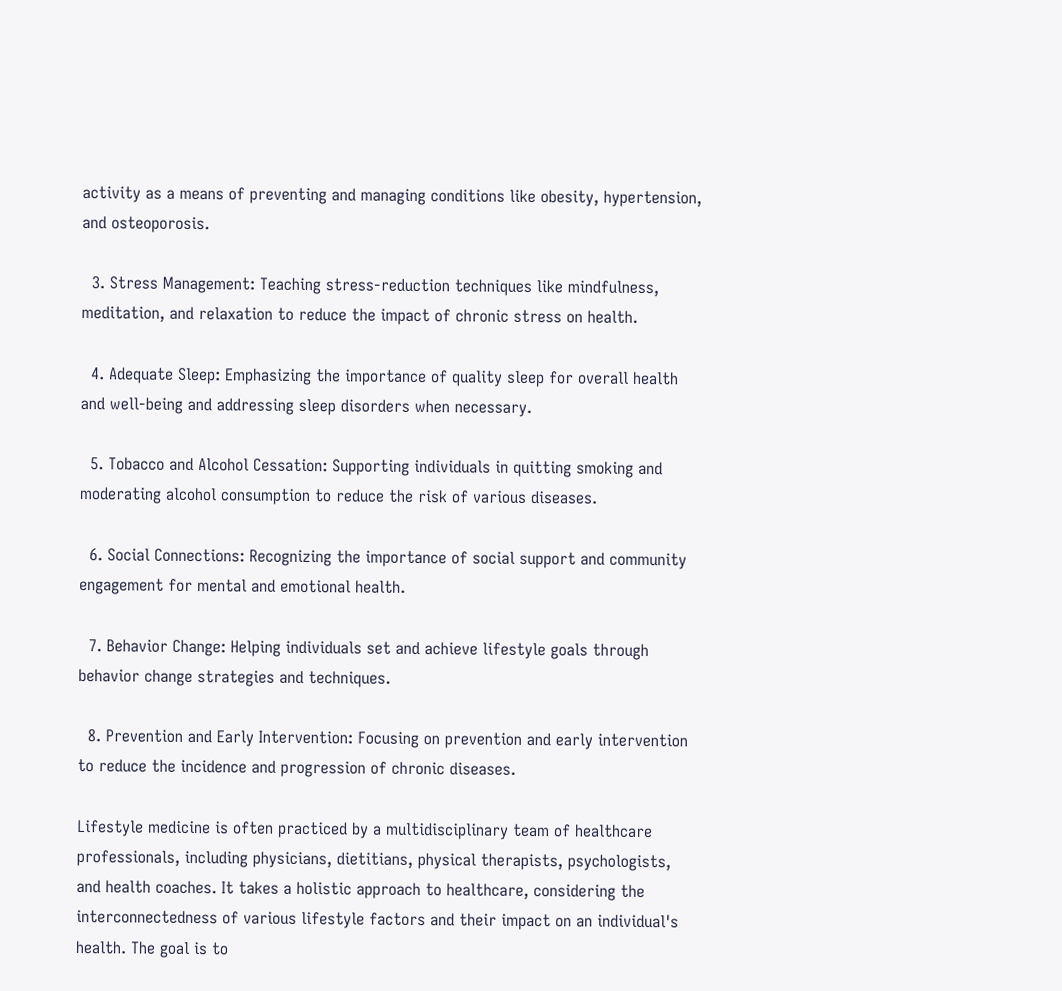activity as a means of preventing and managing conditions like obesity, hypertension, and osteoporosis.

  3. Stress Management: Teaching stress-reduction techniques like mindfulness, meditation, and relaxation to reduce the impact of chronic stress on health.

  4. Adequate Sleep: Emphasizing the importance of quality sleep for overall health and well-being and addressing sleep disorders when necessary.

  5. Tobacco and Alcohol Cessation: Supporting individuals in quitting smoking and moderating alcohol consumption to reduce the risk of various diseases.

  6. Social Connections: Recognizing the importance of social support and community engagement for mental and emotional health.

  7. Behavior Change: Helping individuals set and achieve lifestyle goals through behavior change strategies and techniques.

  8. Prevention and Early Intervention: Focusing on prevention and early intervention to reduce the incidence and progression of chronic diseases.

Lifestyle medicine is often practiced by a multidisciplinary team of healthcare professionals, including physicians, dietitians, physical therapists, psychologists, and health coaches. It takes a holistic approach to healthcare, considering the interconnectedness of various lifestyle factors and their impact on an individual's health. The goal is to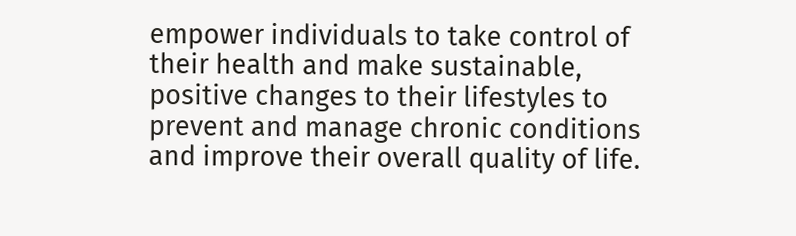empower individuals to take control of their health and make sustainable, positive changes to their lifestyles to prevent and manage chronic conditions and improve their overall quality of life.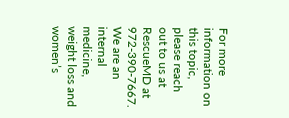For more information on this topic, please reach out to us at RescueMD at 972-390-7667. We are an internal medicine, weight loss and women’s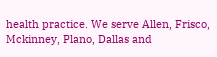health practice. We serve Allen, Frisco, Mckinney, Plano, Dallas and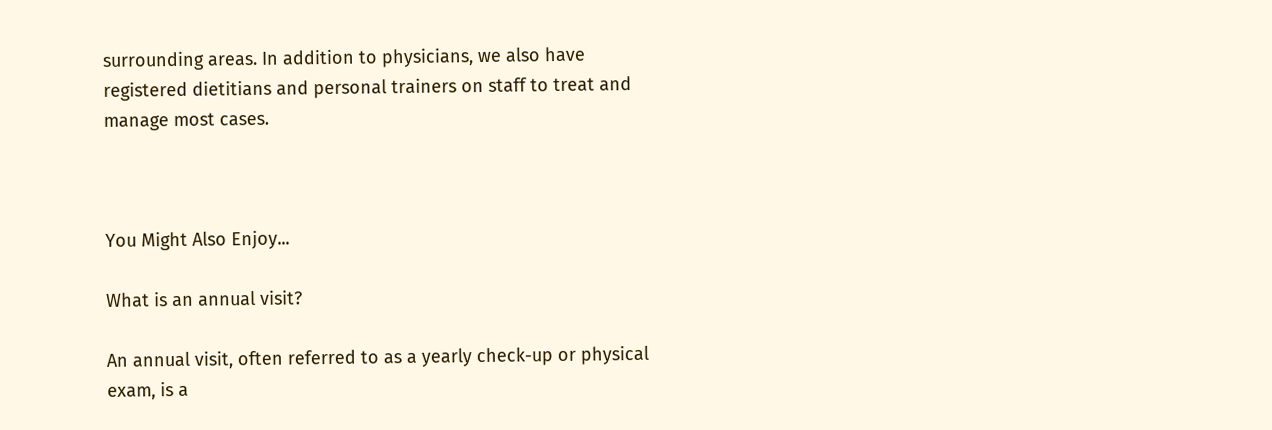surrounding areas. In addition to physicians, we also have registered dietitians and personal trainers on staff to treat and manage most cases.



You Might Also Enjoy...

What is an annual visit?

An annual visit, often referred to as a yearly check-up or physical exam, is a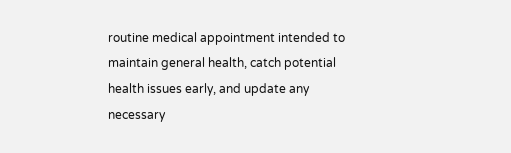routine medical appointment intended to maintain general health, catch potential health issues early, and update any necessary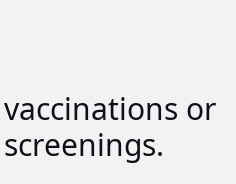vaccinations or screenings.